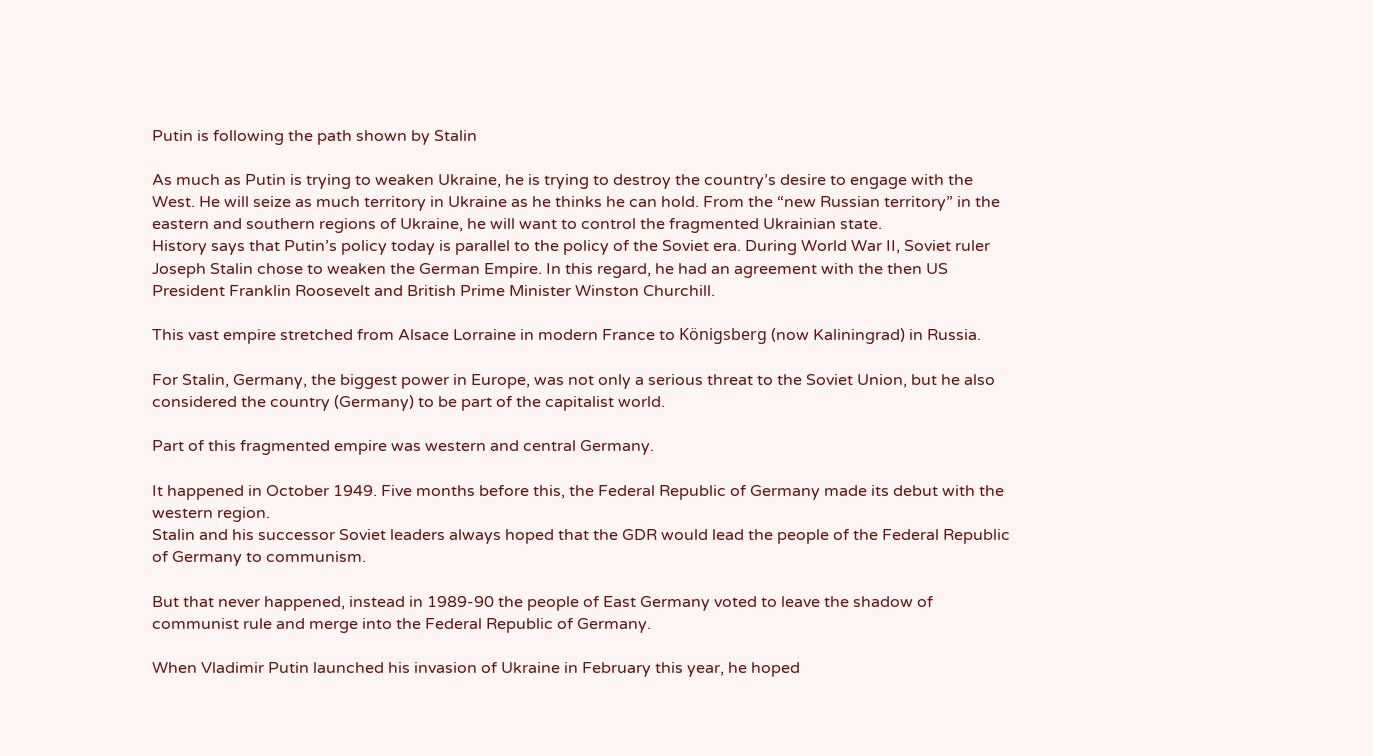Putin is following the path shown by Stalin

As much as Putin is trying to weaken Ukraine, he is trying to destroy the country’s desire to engage with the West. He will seize as much territory in Ukraine as he thinks he can hold. From the “new Russian territory” in the eastern and southern regions of Ukraine, he will want to control the fragmented Ukrainian state.
History says that Putin’s policy today is parallel to the policy of the Soviet era. During World War II, Soviet ruler Joseph Stalin chose to weaken the German Empire. In this regard, he had an agreement with the then US President Franklin Roosevelt and British Prime Minister Winston Churchill.

This vast empire stretched from Alsace Lorraine in modern France to Königsberg (now Kaliningrad) in Russia.

For Stalin, Germany, the biggest power in Europe, was not only a serious threat to the Soviet Union, but he also considered the country (Germany) to be part of the capitalist world.

Part of this fragmented empire was western and central Germany.

It happened in October 1949. Five months before this, the Federal Republic of Germany made its debut with the western region.
Stalin and his successor Soviet leaders always hoped that the GDR would lead the people of the Federal Republic of Germany to communism.

But that never happened, instead in 1989-90 the people of East Germany voted to leave the shadow of communist rule and merge into the Federal Republic of Germany.

When Vladimir Putin launched his invasion of Ukraine in February this year, he hoped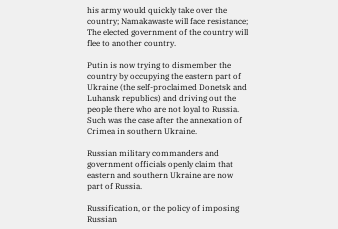his army would quickly take over the country; Namakawaste will face resistance; The elected government of the country will flee to another country.

Putin is now trying to dismember the country by occupying the eastern part of Ukraine (the self-proclaimed Donetsk and Luhansk republics) and driving out the people there who are not loyal to Russia. Such was the case after the annexation of Crimea in southern Ukraine.

Russian military commanders and government officials openly claim that eastern and southern Ukraine are now part of Russia.

Russification, or the policy of imposing Russian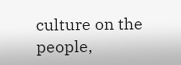culture on the people,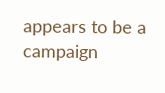appears to be a campaign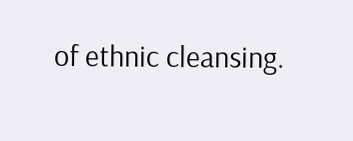of ethnic cleansing.